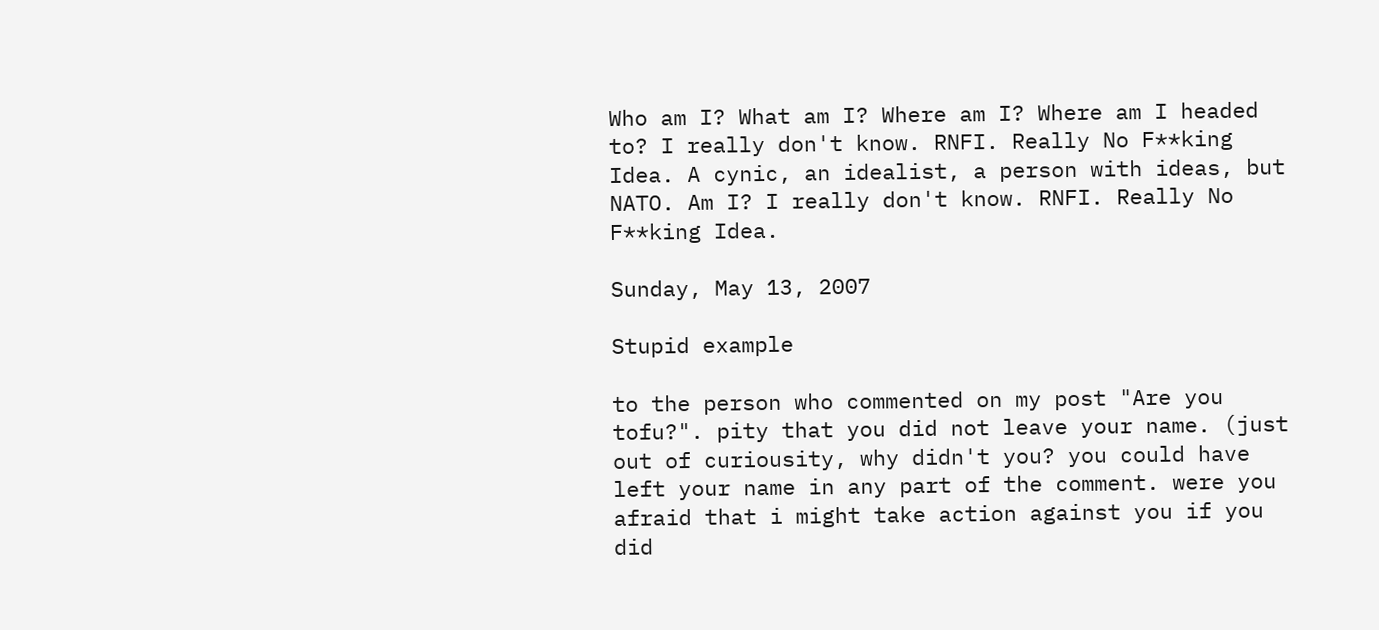Who am I? What am I? Where am I? Where am I headed to? I really don't know. RNFI. Really No F**king Idea. A cynic, an idealist, a person with ideas, but NATO. Am I? I really don't know. RNFI. Really No F**king Idea.

Sunday, May 13, 2007

Stupid example

to the person who commented on my post "Are you tofu?". pity that you did not leave your name. (just out of curiousity, why didn't you? you could have left your name in any part of the comment. were you afraid that i might take action against you if you did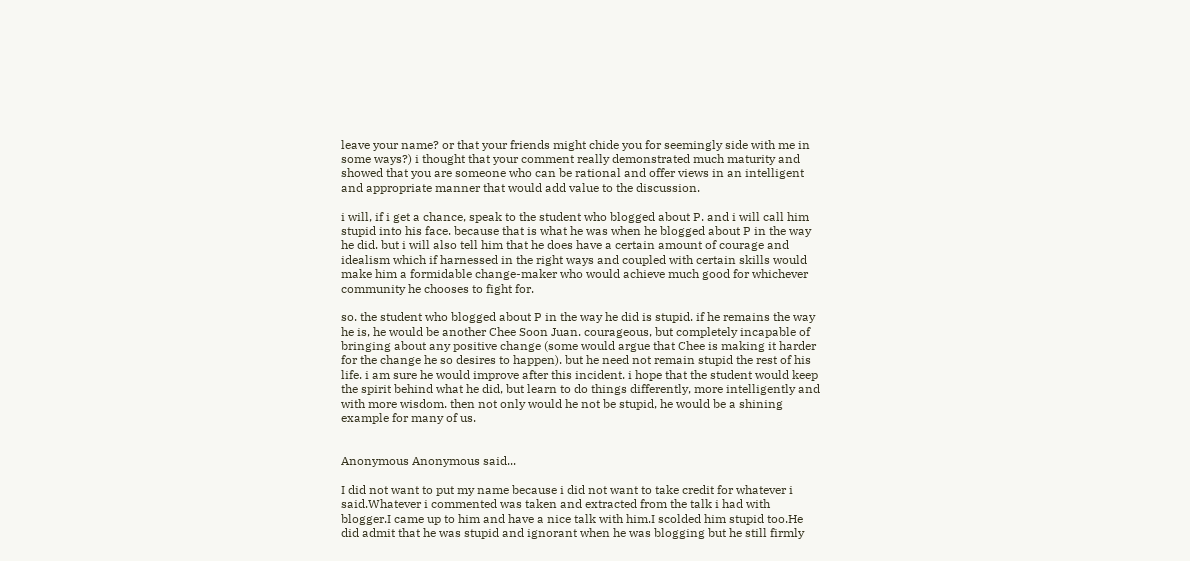leave your name? or that your friends might chide you for seemingly side with me in some ways?) i thought that your comment really demonstrated much maturity and showed that you are someone who can be rational and offer views in an intelligent and appropriate manner that would add value to the discussion.

i will, if i get a chance, speak to the student who blogged about P. and i will call him stupid into his face. because that is what he was when he blogged about P in the way he did. but i will also tell him that he does have a certain amount of courage and idealism which if harnessed in the right ways and coupled with certain skills would make him a formidable change-maker who would achieve much good for whichever community he chooses to fight for.

so. the student who blogged about P in the way he did is stupid. if he remains the way he is, he would be another Chee Soon Juan. courageous, but completely incapable of bringing about any positive change (some would argue that Chee is making it harder for the change he so desires to happen). but he need not remain stupid the rest of his life. i am sure he would improve after this incident. i hope that the student would keep the spirit behind what he did, but learn to do things differently, more intelligently and with more wisdom. then not only would he not be stupid, he would be a shining example for many of us.


Anonymous Anonymous said...

I did not want to put my name because i did not want to take credit for whatever i said.Whatever i commented was taken and extracted from the talk i had with blogger.I came up to him and have a nice talk with him.I scolded him stupid too.He did admit that he was stupid and ignorant when he was blogging but he still firmly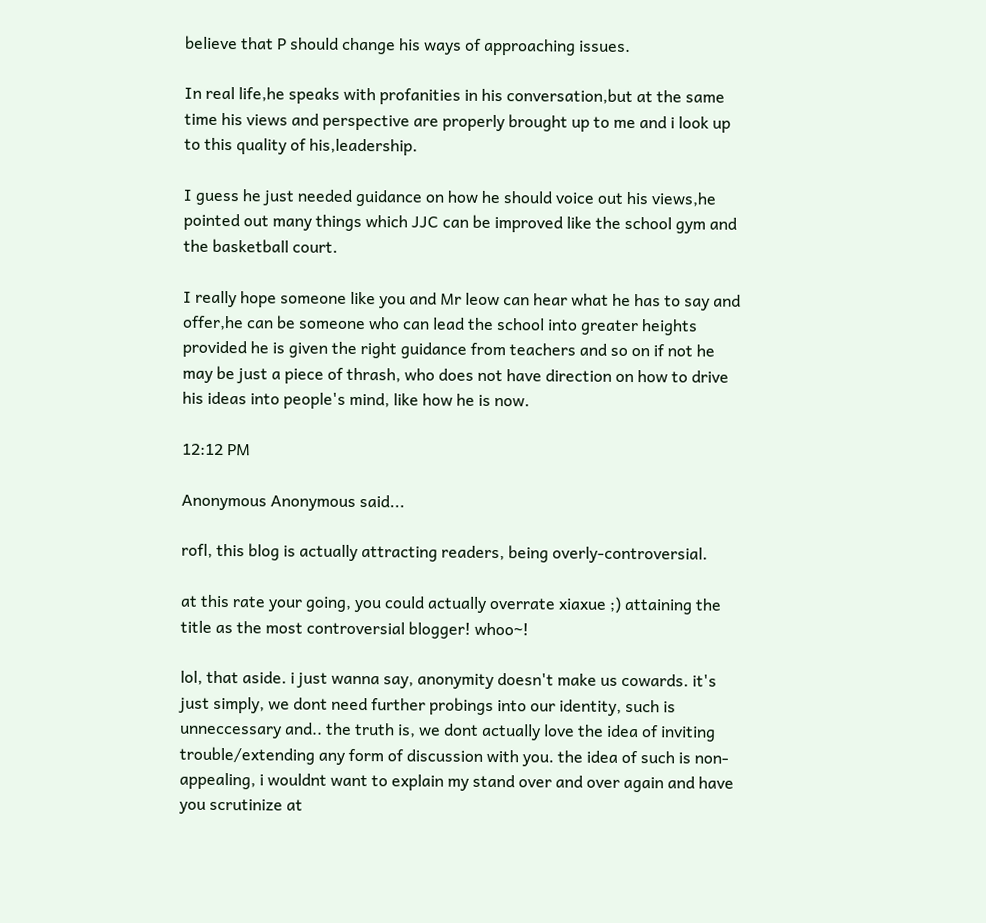believe that P should change his ways of approaching issues.

In real life,he speaks with profanities in his conversation,but at the same time his views and perspective are properly brought up to me and i look up to this quality of his,leadership.

I guess he just needed guidance on how he should voice out his views,he pointed out many things which JJC can be improved like the school gym and the basketball court.

I really hope someone like you and Mr leow can hear what he has to say and offer,he can be someone who can lead the school into greater heights provided he is given the right guidance from teachers and so on if not he may be just a piece of thrash, who does not have direction on how to drive his ideas into people's mind, like how he is now.

12:12 PM

Anonymous Anonymous said...

rofl, this blog is actually attracting readers, being overly-controversial.

at this rate your going, you could actually overrate xiaxue ;) attaining the title as the most controversial blogger! whoo~!

lol, that aside. i just wanna say, anonymity doesn't make us cowards. it's just simply, we dont need further probings into our identity, such is unneccessary and.. the truth is, we dont actually love the idea of inviting trouble/extending any form of discussion with you. the idea of such is non-appealing, i wouldnt want to explain my stand over and over again and have you scrutinize at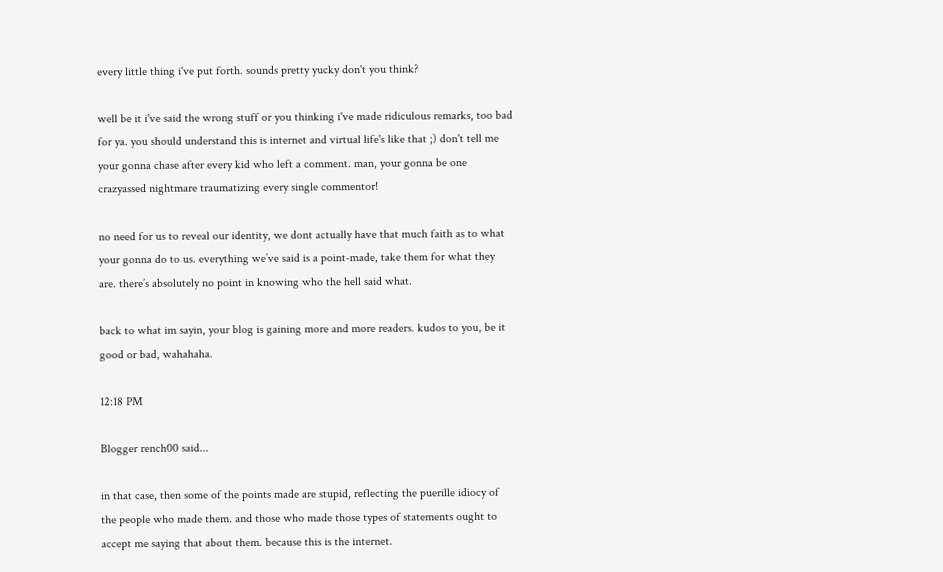every little thing i've put forth. sounds pretty yucky don't you think?

well be it i've said the wrong stuff or you thinking i've made ridiculous remarks, too bad for ya. you should understand this is internet and virtual life's like that ;) don't tell me your gonna chase after every kid who left a comment. man, your gonna be one crazyassed nightmare traumatizing every single commentor!

no need for us to reveal our identity, we dont actually have that much faith as to what your gonna do to us. everything we’ve said is a point-made, take them for what they are. there’s absolutely no point in knowing who the hell said what.

back to what im sayin, your blog is gaining more and more readers. kudos to you, be it good or bad, wahahaha.

12:18 PM

Blogger rench00 said...

in that case, then some of the points made are stupid, reflecting the puerille idiocy of the people who made them. and those who made those types of statements ought to accept me saying that about them. because this is the internet.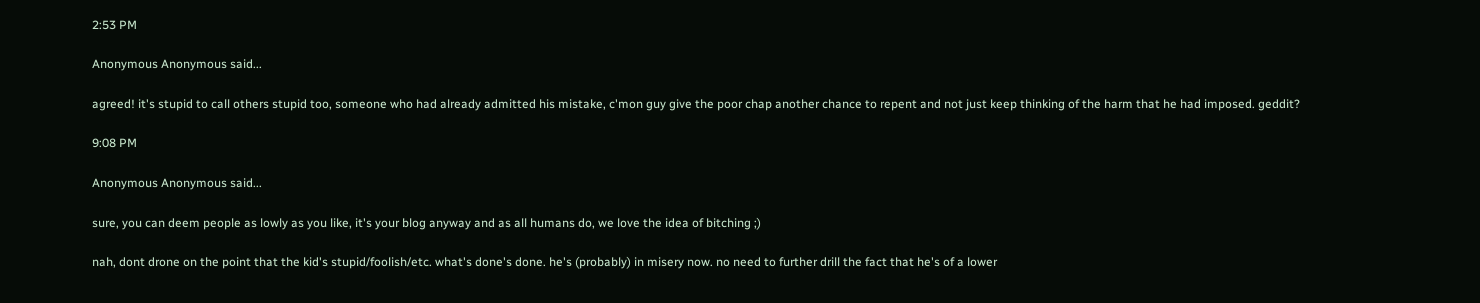2:53 PM

Anonymous Anonymous said...

agreed! it's stupid to call others stupid too, someone who had already admitted his mistake, c'mon guy give the poor chap another chance to repent and not just keep thinking of the harm that he had imposed. geddit?

9:08 PM

Anonymous Anonymous said...

sure, you can deem people as lowly as you like, it's your blog anyway and as all humans do, we love the idea of bitching ;)

nah, dont drone on the point that the kid's stupid/foolish/etc. what's done's done. he's (probably) in misery now. no need to further drill the fact that he's of a lower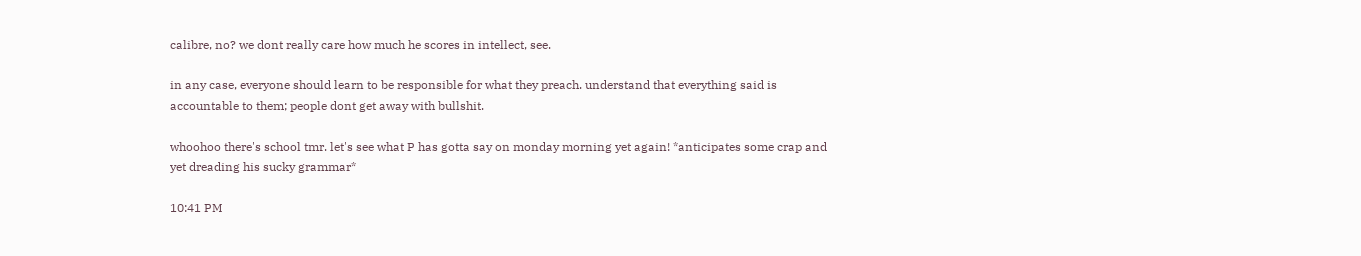calibre, no? we dont really care how much he scores in intellect, see.

in any case, everyone should learn to be responsible for what they preach. understand that everything said is accountable to them; people dont get away with bullshit.

whoohoo there's school tmr. let's see what P has gotta say on monday morning yet again! *anticipates some crap and yet dreading his sucky grammar*

10:41 PM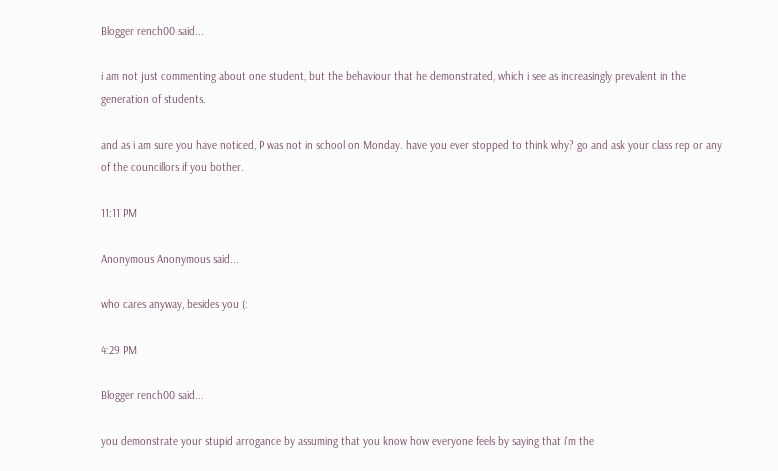Blogger rench00 said...

i am not just commenting about one student, but the behaviour that he demonstrated, which i see as increasingly prevalent in the generation of students.

and as i am sure you have noticed, P was not in school on Monday. have you ever stopped to think why? go and ask your class rep or any of the councillors if you bother.

11:11 PM

Anonymous Anonymous said...

who cares anyway, besides you (:

4:29 PM

Blogger rench00 said...

you demonstrate your stupid arrogance by assuming that you know how everyone feels by saying that i'm the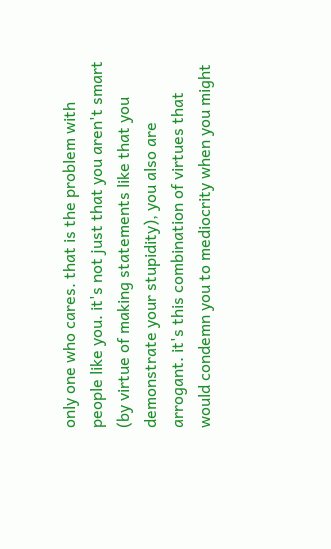only one who cares. that is the problem with people like you. it's not just that you aren't smart (by virtue of making statements like that you demonstrate your stupidity), you also are arrogant. it's this combination of virtues that would condemn you to mediocrity when you might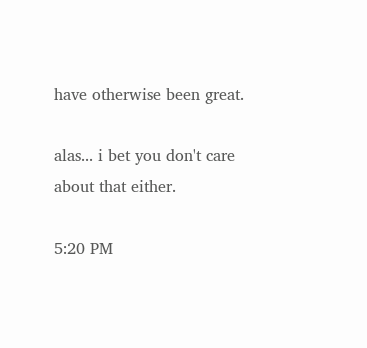have otherwise been great.

alas... i bet you don't care about that either.

5:20 PM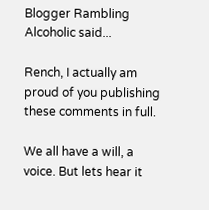Blogger Rambling Alcoholic said...

Rench, I actually am proud of you publishing these comments in full.

We all have a will, a voice. But lets hear it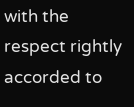with the respect rightly accorded to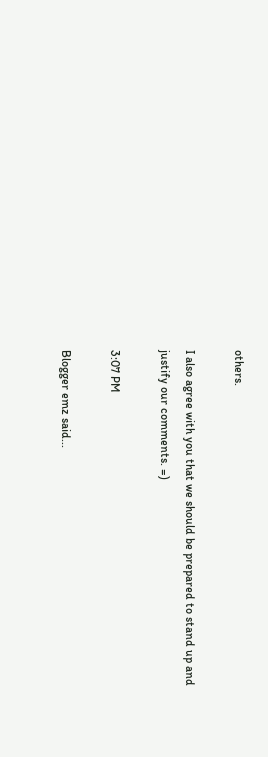others.

I also agree with you that we should be prepared to stand up and justify our comments. =)

3:07 PM

Blogger emz said...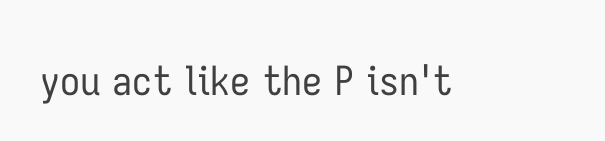you act like the P isn't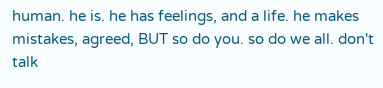human. he is. he has feelings, and a life. he makes mistakes, agreed, BUT so do you. so do we all. don't talk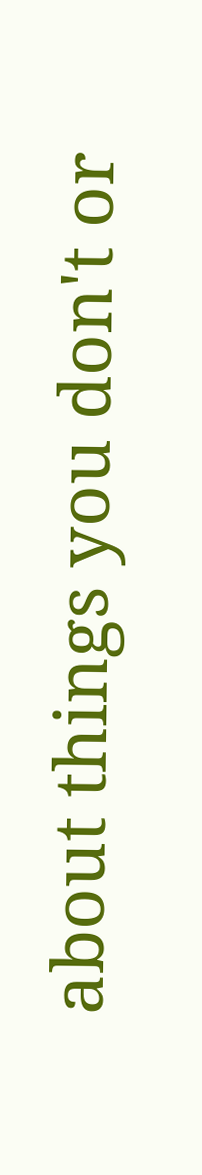about things you don't or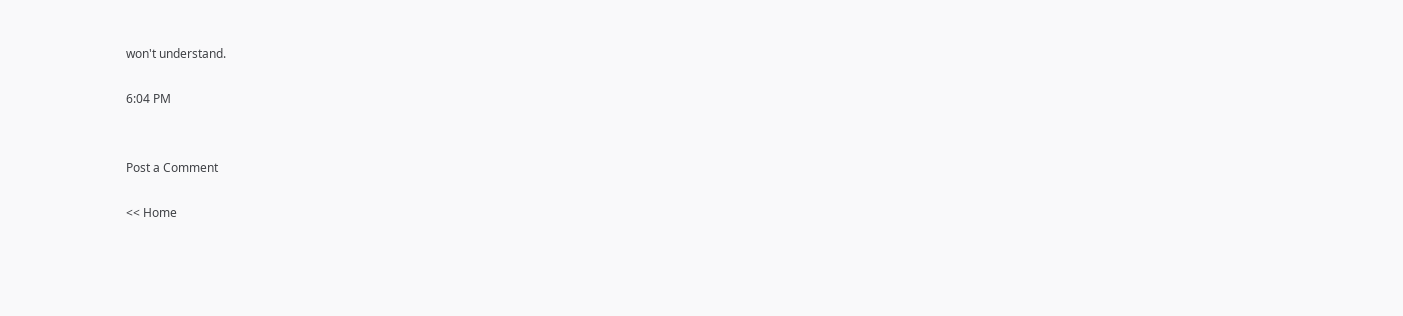won't understand.

6:04 PM


Post a Comment

<< Home